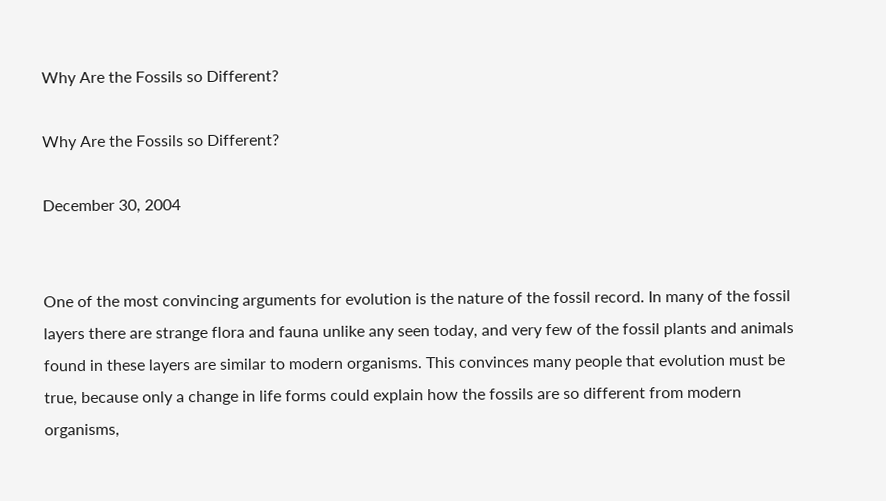Why Are the Fossils so Different?

Why Are the Fossils so Different?

December 30, 2004


One of the most convincing arguments for evolution is the nature of the fossil record. In many of the fossil layers there are strange flora and fauna unlike any seen today, and very few of the fossil plants and animals found in these layers are similar to modern organisms. This convinces many people that evolution must be true, because only a change in life forms could explain how the fossils are so different from modern organisms,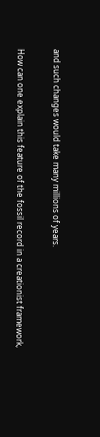and such changes would take many millions of years.

How can one explain this feature of the fossil record in a creationist framework,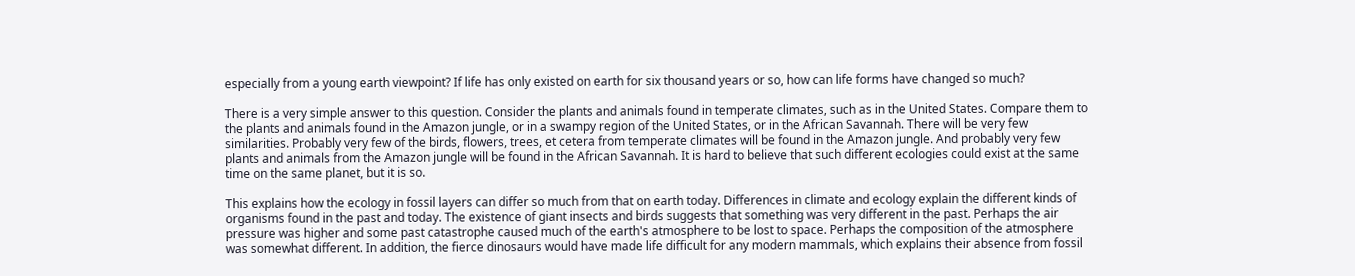especially from a young earth viewpoint? If life has only existed on earth for six thousand years or so, how can life forms have changed so much?

There is a very simple answer to this question. Consider the plants and animals found in temperate climates, such as in the United States. Compare them to the plants and animals found in the Amazon jungle, or in a swampy region of the United States, or in the African Savannah. There will be very few similarities. Probably very few of the birds, flowers, trees, et cetera from temperate climates will be found in the Amazon jungle. And probably very few plants and animals from the Amazon jungle will be found in the African Savannah. It is hard to believe that such different ecologies could exist at the same time on the same planet, but it is so.

This explains how the ecology in fossil layers can differ so much from that on earth today. Differences in climate and ecology explain the different kinds of organisms found in the past and today. The existence of giant insects and birds suggests that something was very different in the past. Perhaps the air pressure was higher and some past catastrophe caused much of the earth's atmosphere to be lost to space. Perhaps the composition of the atmosphere was somewhat different. In addition, the fierce dinosaurs would have made life difficult for any modern mammals, which explains their absence from fossil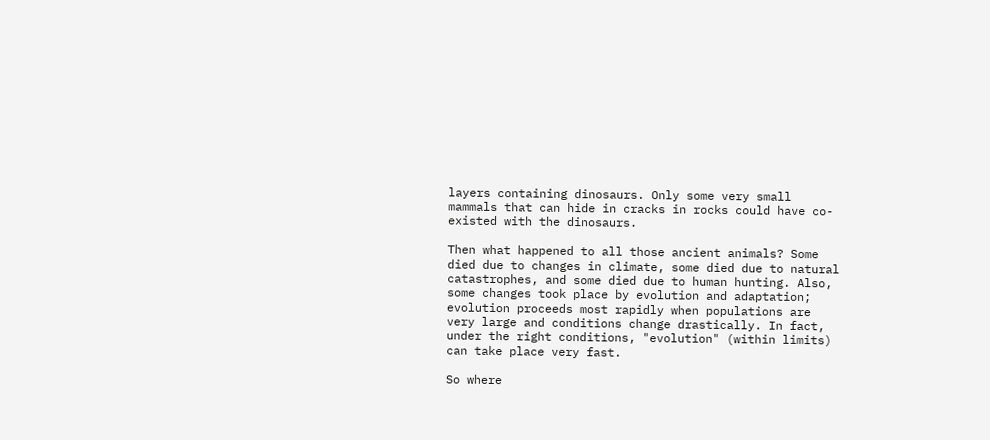layers containing dinosaurs. Only some very small mammals that can hide in cracks in rocks could have co-existed with the dinosaurs.

Then what happened to all those ancient animals? Some died due to changes in climate, some died due to natural catastrophes, and some died due to human hunting. Also, some changes took place by evolution and adaptation; evolution proceeds most rapidly when populations are very large and conditions change drastically. In fact, under the right conditions, "evolution" (within limits) can take place very fast.

So where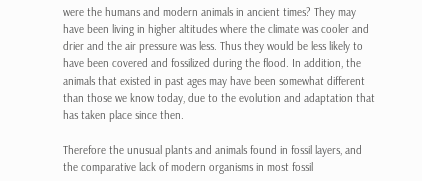were the humans and modern animals in ancient times? They may have been living in higher altitudes where the climate was cooler and drier and the air pressure was less. Thus they would be less likely to have been covered and fossilized during the flood. In addition, the animals that existed in past ages may have been somewhat different than those we know today, due to the evolution and adaptation that has taken place since then.

Therefore the unusual plants and animals found in fossil layers, and the comparative lack of modern organisms in most fossil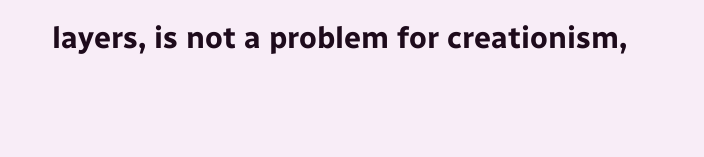layers, is not a problem for creationism,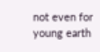not even for young earth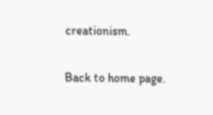creationism.

Back to home page.